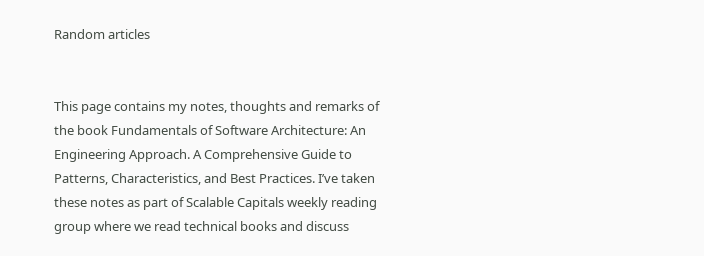Random articles


This page contains my notes, thoughts and remarks of the book Fundamentals of Software Architecture: An Engineering Approach. A Comprehensive Guide to Patterns, Characteristics, and Best Practices. I’ve taken these notes as part of Scalable Capitals weekly reading group where we read technical books and discuss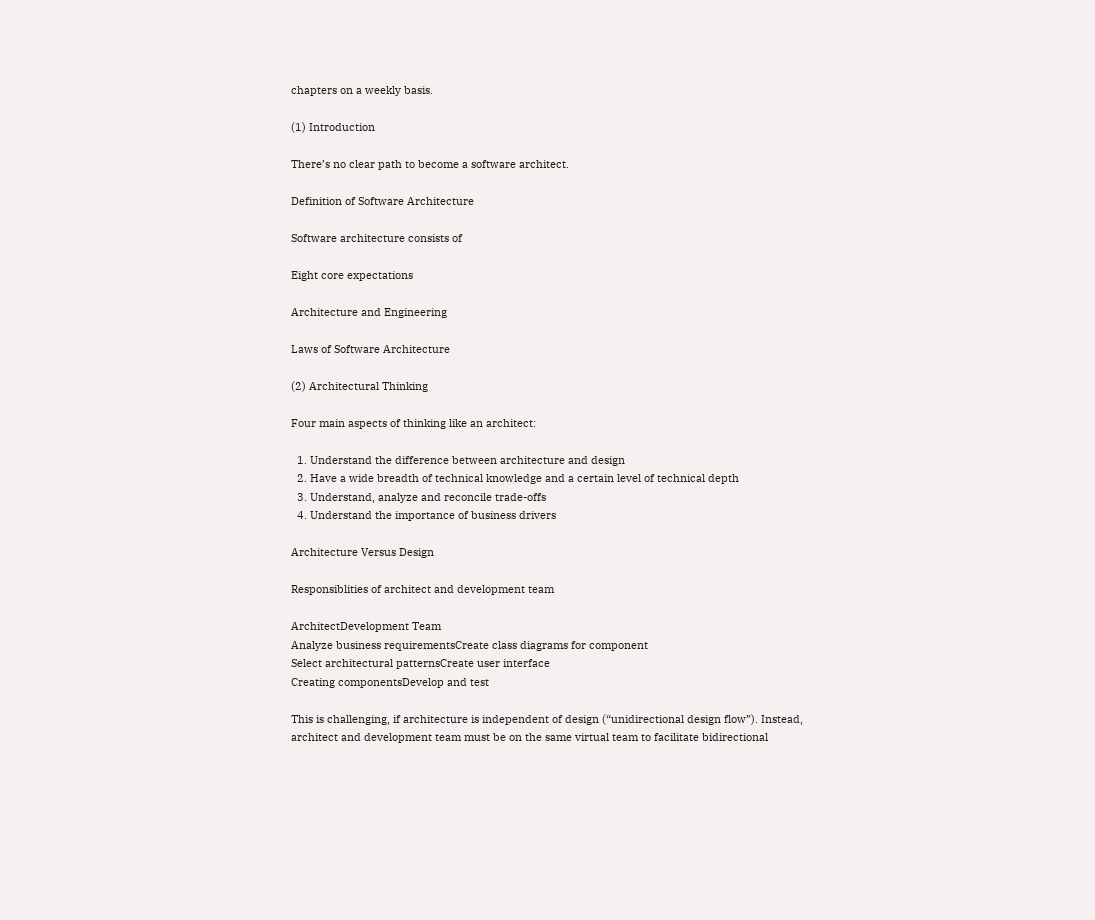chapters on a weekly basis.

(1) Introduction

There’s no clear path to become a software architect.

Definition of Software Architecture

Software architecture consists of

Eight core expectations

Architecture and Engineering

Laws of Software Architecture

(2) Architectural Thinking

Four main aspects of thinking like an architect:

  1. Understand the difference between architecture and design
  2. Have a wide breadth of technical knowledge and a certain level of technical depth
  3. Understand, analyze and reconcile trade-offs
  4. Understand the importance of business drivers

Architecture Versus Design

Responsiblities of architect and development team

ArchitectDevelopment Team
Analyze business requirementsCreate class diagrams for component
Select architectural patternsCreate user interface
Creating componentsDevelop and test

This is challenging, if architecture is independent of design (“unidirectional design flow”). Instead, architect and development team must be on the same virtual team to facilitate bidirectional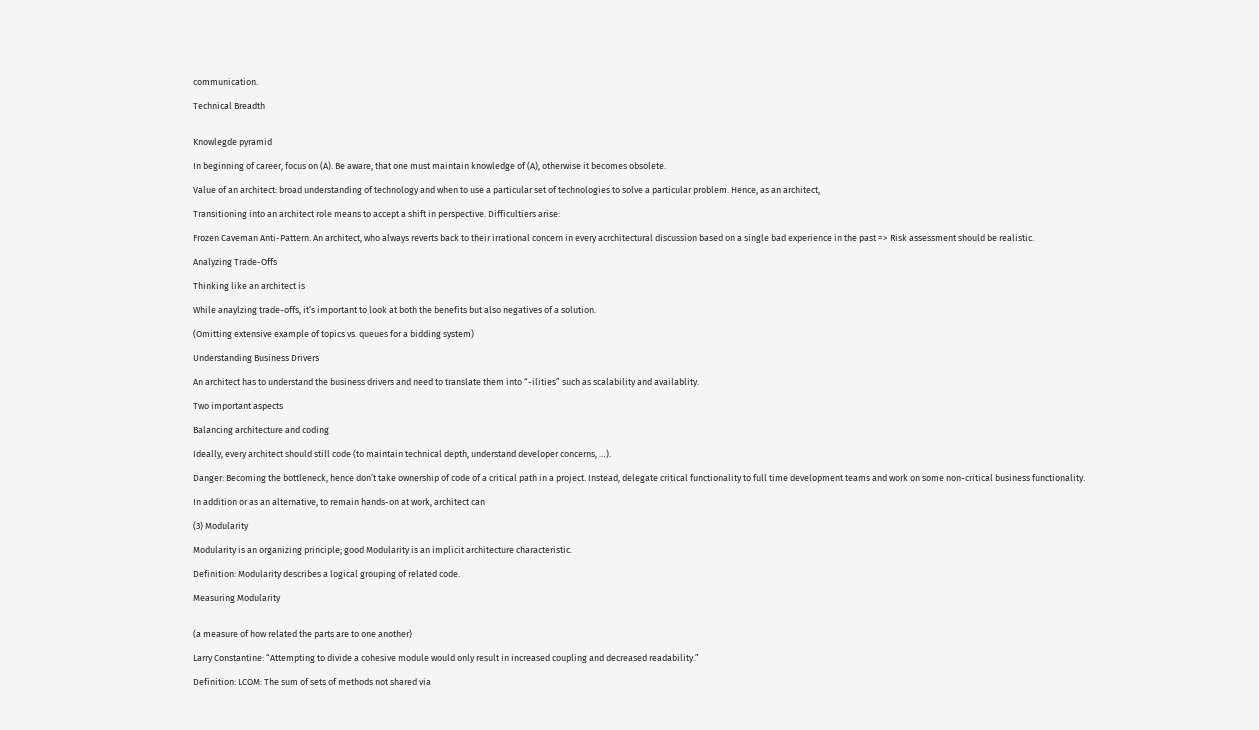communication.

Technical Breadth


Knowlegde pyramid

In beginning of career, focus on (A). Be aware, that one must maintain knowledge of (A), otherwise it becomes obsolete.

Value of an architect: broad understanding of technology and when to use a particular set of technologies to solve a particular problem. Hence, as an architect,

Transitioning into an architect role means to accept a shift in perspective. Difficultiers arise:

Frozen Caveman Anti-Pattern. An architect, who always reverts back to their irrational concern in every acrchitectural discussion based on a single bad experience in the past => Risk assessment should be realistic.

Analyzing Trade-Offs

Thinking like an architect is

While anaylzing trade-offs, it’s important to look at both the benefits but also negatives of a solution.

(Omitting extensive example of topics vs. queues for a bidding system)

Understanding Business Drivers

An architect has to understand the business drivers and need to translate them into “-ilities” such as scalability and availablity.

Two important aspects

Balancing architecture and coding

Ideally, every architect should still code (to maintain technical depth, understand developer concerns, …).

Danger: Becoming the bottleneck, hence don’t take ownership of code of a critical path in a project. Instead, delegate critical functionality to full time development teams and work on some non-critical business functionality.

In addition or as an alternative, to remain hands-on at work, architect can

(3) Modularity

Modularity is an organizing principle; good Modularity is an implicit architecture characteristic.

Definition: Modularity describes a logical grouping of related code.

Measuring Modularity


(a measure of how related the parts are to one another)

Larry Constantine: “Attempting to divide a cohesive module would only result in increased coupling and decreased readability.”

Definition: LCOM: The sum of sets of methods not shared via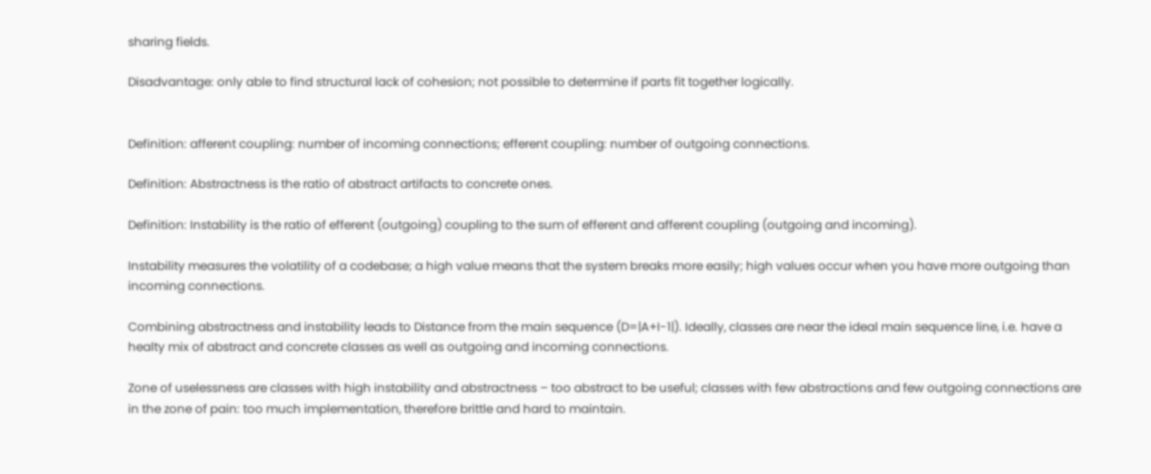sharing fields.

Disadvantage: only able to find structural lack of cohesion; not possible to determine if parts fit together logically.


Definition: afferent coupling: number of incoming connections; efferent coupling: number of outgoing connections.

Definition: Abstractness is the ratio of abstract artifacts to concrete ones.

Definition: Instability is the ratio of efferent (outgoing) coupling to the sum of efferent and afferent coupling (outgoing and incoming).

Instability measures the volatility of a codebase; a high value means that the system breaks more easily; high values occur when you have more outgoing than incoming connections.

Combining abstractness and instability leads to Distance from the main sequence (D=|A+I-1|). Ideally, classes are near the ideal main sequence line, i.e. have a healty mix of abstract and concrete classes as well as outgoing and incoming connections.

Zone of uselessness are classes with high instability and abstractness – too abstract to be useful; classes with few abstractions and few outgoing connections are in the zone of pain: too much implementation, therefore brittle and hard to maintain.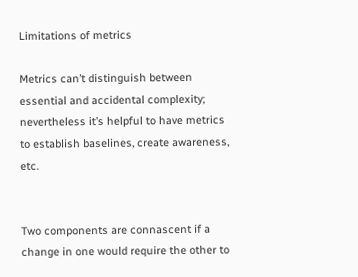Limitations of metrics

Metrics can’t distinguish between essential and accidental complexity; nevertheless it’s helpful to have metrics to establish baselines, create awareness, etc.


Two components are connascent if a change in one would require the other to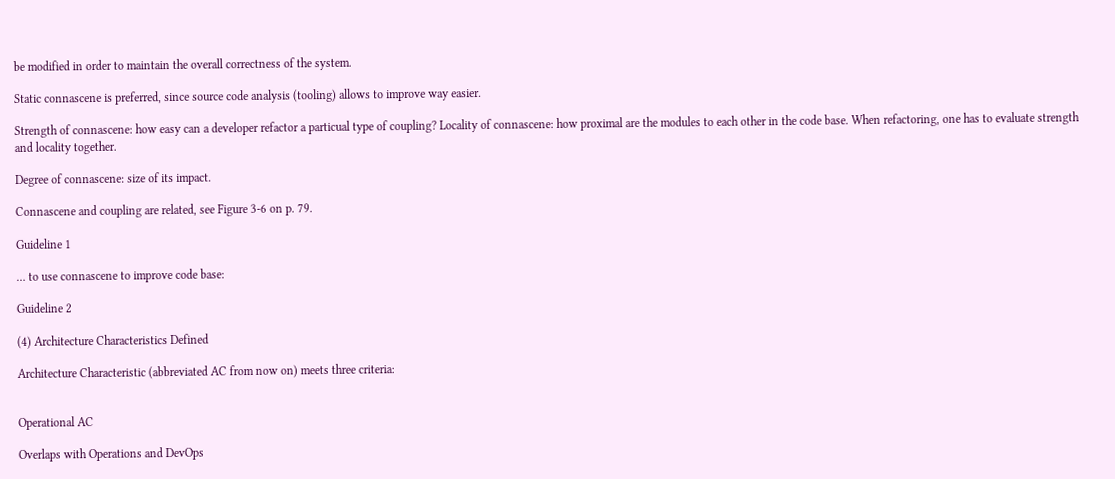be modified in order to maintain the overall correctness of the system.

Static connascene is preferred, since source code analysis (tooling) allows to improve way easier.

Strength of connascene: how easy can a developer refactor a particual type of coupling? Locality of connascene: how proximal are the modules to each other in the code base. When refactoring, one has to evaluate strength and locality together.

Degree of connascene: size of its impact.

Connascene and coupling are related, see Figure 3-6 on p. 79.

Guideline 1

… to use connascene to improve code base:

Guideline 2

(4) Architecture Characteristics Defined

Architecture Characteristic (abbreviated AC from now on) meets three criteria:


Operational AC

Overlaps with Operations and DevOps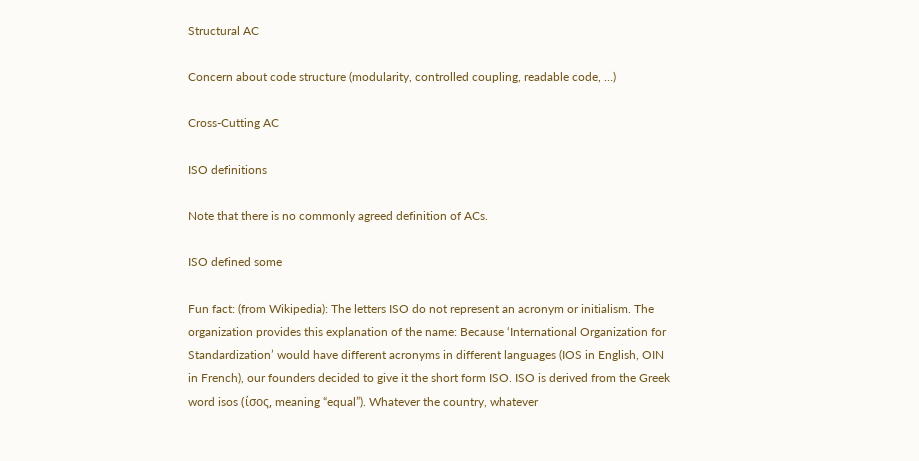Structural AC

Concern about code structure (modularity, controlled coupling, readable code, …)

Cross-Cutting AC

ISO definitions

Note that there is no commonly agreed definition of ACs.

ISO defined some

Fun fact: (from Wikipedia): The letters ISO do not represent an acronym or initialism. The organization provides this explanation of the name: Because ‘International Organization for Standardization’ would have different acronyms in different languages (IOS in English, OIN in French), our founders decided to give it the short form ISO. ISO is derived from the Greek word isos (ίσος, meaning “equal”). Whatever the country, whatever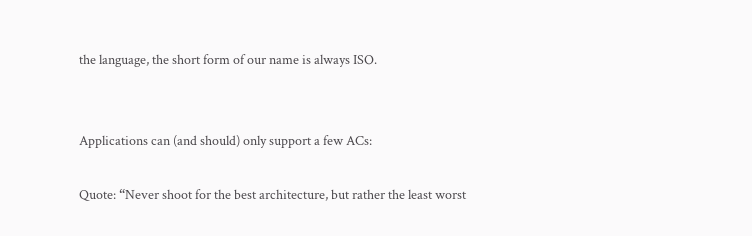the language, the short form of our name is always ISO.


Applications can (and should) only support a few ACs:

Quote: “Never shoot for the best architecture, but rather the least worst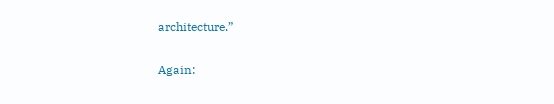architecture.”

Again: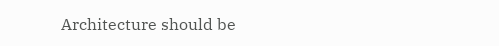Architecture should be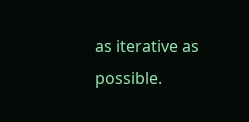as iterative as possible.